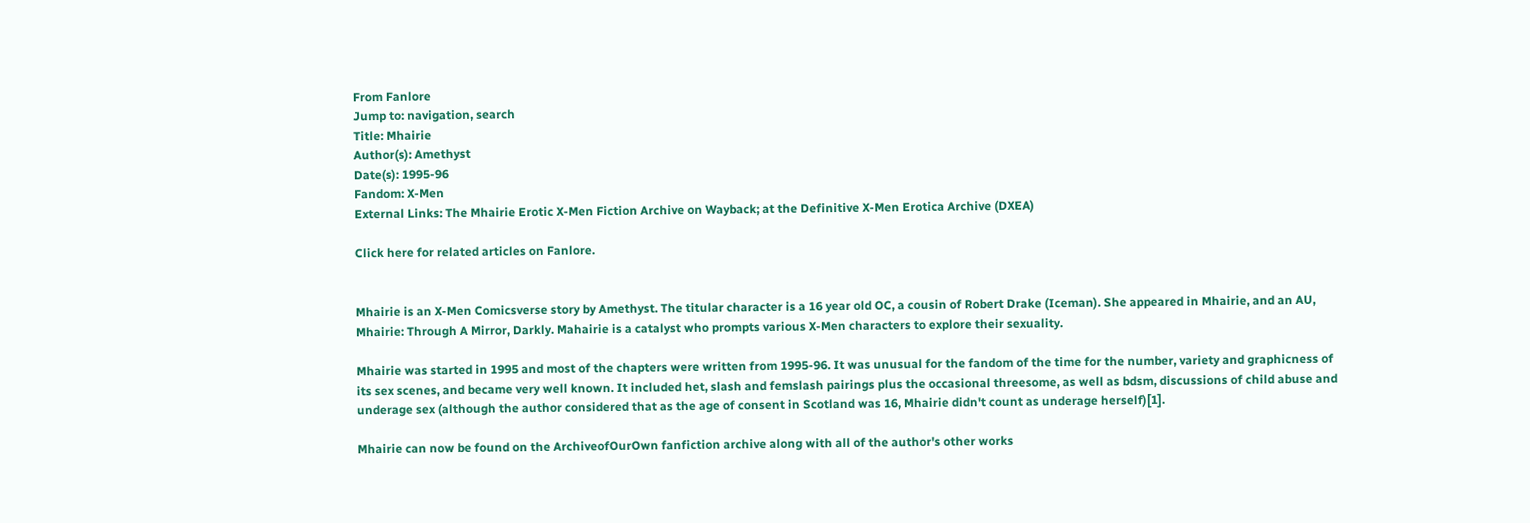From Fanlore
Jump to: navigation, search
Title: Mhairie
Author(s): Amethyst
Date(s): 1995-96
Fandom: X-Men
External Links: The Mhairie Erotic X-Men Fiction Archive on Wayback; at the Definitive X-Men Erotica Archive (DXEA)

Click here for related articles on Fanlore.


Mhairie is an X-Men Comicsverse story by Amethyst. The titular character is a 16 year old OC, a cousin of Robert Drake (Iceman). She appeared in Mhairie, and an AU, Mhairie: Through A Mirror, Darkly. Mahairie is a catalyst who prompts various X-Men characters to explore their sexuality.

Mhairie was started in 1995 and most of the chapters were written from 1995-96. It was unusual for the fandom of the time for the number, variety and graphicness of its sex scenes, and became very well known. It included het, slash and femslash pairings plus the occasional threesome, as well as bdsm, discussions of child abuse and underage sex (although the author considered that as the age of consent in Scotland was 16, Mhairie didn't count as underage herself)[1].

Mhairie can now be found on the ArchiveofOurOwn fanfiction archive along with all of the author's other works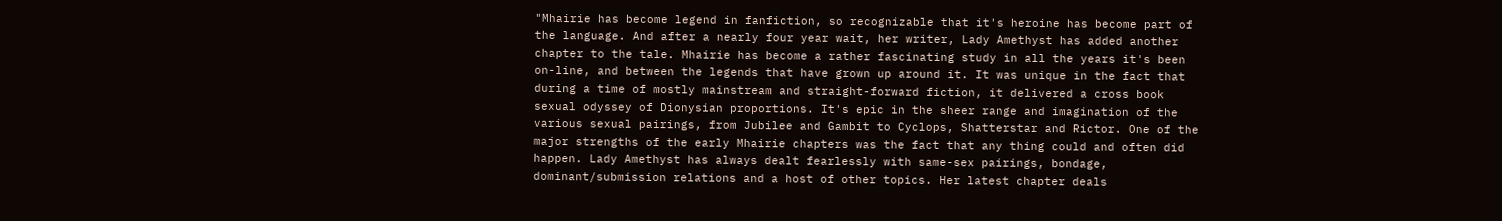"Mhairie has become legend in fanfiction, so recognizable that it's heroine has become part of the language. And after a nearly four year wait, her writer, Lady Amethyst has added another chapter to the tale. Mhairie has become a rather fascinating study in all the years it's been on-line, and between the legends that have grown up around it. It was unique in the fact that during a time of mostly mainstream and straight-forward fiction, it delivered a cross book sexual odyssey of Dionysian proportions. It's epic in the sheer range and imagination of the various sexual pairings, from Jubilee and Gambit to Cyclops, Shatterstar and Rictor. One of the major strengths of the early Mhairie chapters was the fact that any thing could and often did happen. Lady Amethyst has always dealt fearlessly with same-sex pairings, bondage, dominant/submission relations and a host of other topics. Her latest chapter deals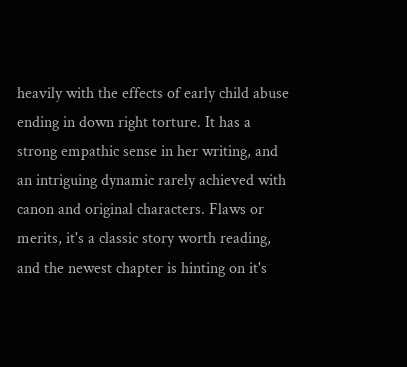heavily with the effects of early child abuse ending in down right torture. It has a strong empathic sense in her writing, and an intriguing dynamic rarely achieved with canon and original characters. Flaws or merits, it's a classic story worth reading, and the newest chapter is hinting on it's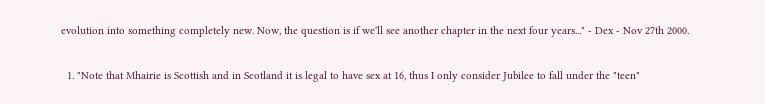evolution into something completely new. Now, the question is if we'll see another chapter in the next four years..." - Dex - Nov 27th 2000.


  1. "Note that Mhairie is Scottish and in Scotland it is legal to have sex at 16, thus I only consider Jubilee to fall under the "teen"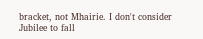bracket, not Mhairie. I don't consider Jubilee to fall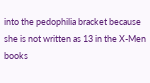into the pedophilia bracket because she is not written as 13 in the X-Men books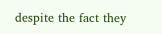despite the fact they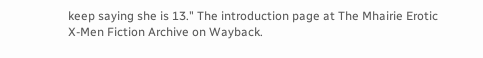keep saying she is 13." The introduction page at The Mhairie Erotic X-Men Fiction Archive on Wayback.